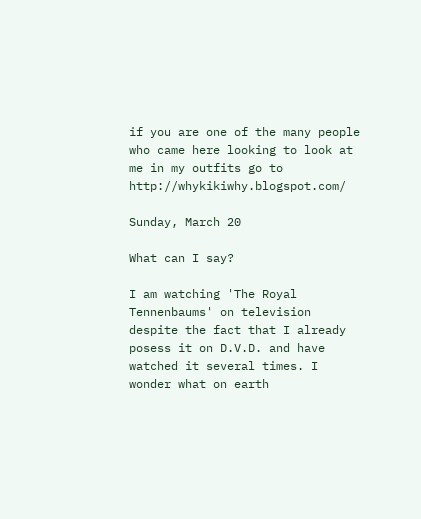if you are one of the many people who came here looking to look at me in my outfits go to http://whykikiwhy.blogspot.com/

Sunday, March 20

What can I say?

I am watching 'The Royal Tennenbaums' on television despite the fact that I already posess it on D.V.D. and have watched it several times. I wonder what on earth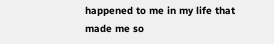happened to me in my life that made me so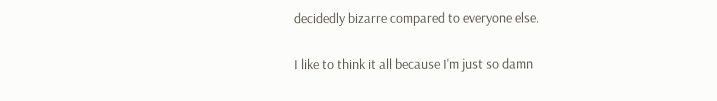decidedly bizarre compared to everyone else.

I like to think it all because I'm just so damn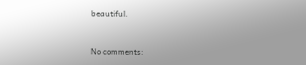beautiful.


No comments: